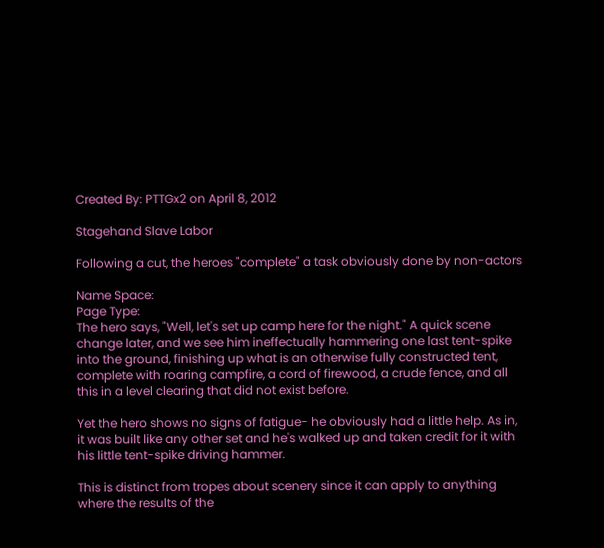Created By: PTTGx2 on April 8, 2012

Stagehand Slave Labor

Following a cut, the heroes "complete" a task obviously done by non-actors

Name Space:
Page Type:
The hero says, "Well, let's set up camp here for the night." A quick scene change later, and we see him ineffectually hammering one last tent-spike into the ground, finishing up what is an otherwise fully constructed tent, complete with roaring campfire, a cord of firewood, a crude fence, and all this in a level clearing that did not exist before.

Yet the hero shows no signs of fatigue- he obviously had a little help. As in, it was built like any other set and he's walked up and taken credit for it with his little tent-spike driving hammer.

This is distinct from tropes about scenery since it can apply to anything where the results of the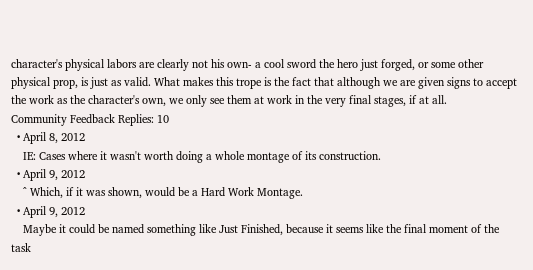character's physical labors are clearly not his own- a cool sword the hero just forged, or some other physical prop, is just as valid. What makes this trope is the fact that although we are given signs to accept the work as the character's own, we only see them at work in the very final stages, if at all.
Community Feedback Replies: 10
  • April 8, 2012
    IE: Cases where it wasn't worth doing a whole montage of its construction.
  • April 9, 2012
    ^ Which, if it was shown, would be a Hard Work Montage.
  • April 9, 2012
    Maybe it could be named something like Just Finished, because it seems like the final moment of the task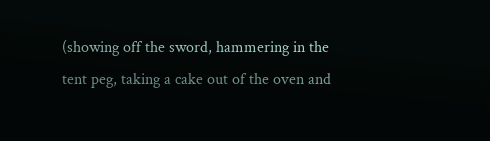(showing off the sword, hammering in the tent peg, taking a cake out of the oven and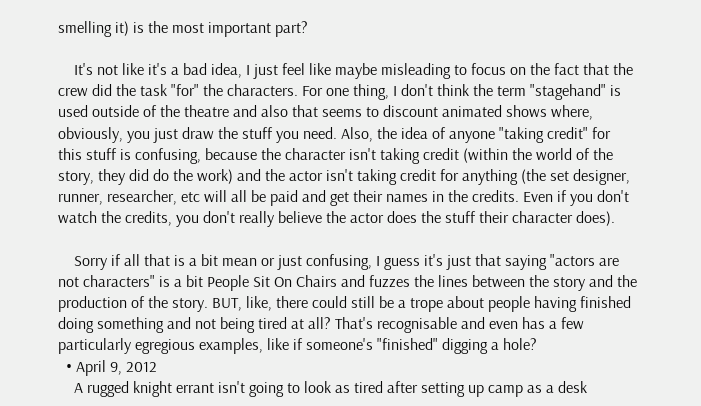smelling it) is the most important part?

    It's not like it's a bad idea, I just feel like maybe misleading to focus on the fact that the crew did the task "for" the characters. For one thing, I don't think the term "stagehand" is used outside of the theatre and also that seems to discount animated shows where, obviously, you just draw the stuff you need. Also, the idea of anyone "taking credit" for this stuff is confusing, because the character isn't taking credit (within the world of the story, they did do the work) and the actor isn't taking credit for anything (the set designer, runner, researcher, etc will all be paid and get their names in the credits. Even if you don't watch the credits, you don't really believe the actor does the stuff their character does).

    Sorry if all that is a bit mean or just confusing, I guess it's just that saying "actors are not characters" is a bit People Sit On Chairs and fuzzes the lines between the story and the production of the story. BUT, like, there could still be a trope about people having finished doing something and not being tired at all? That's recognisable and even has a few particularly egregious examples, like if someone's "finished" digging a hole?
  • April 9, 2012
    A rugged knight errant isn't going to look as tired after setting up camp as a desk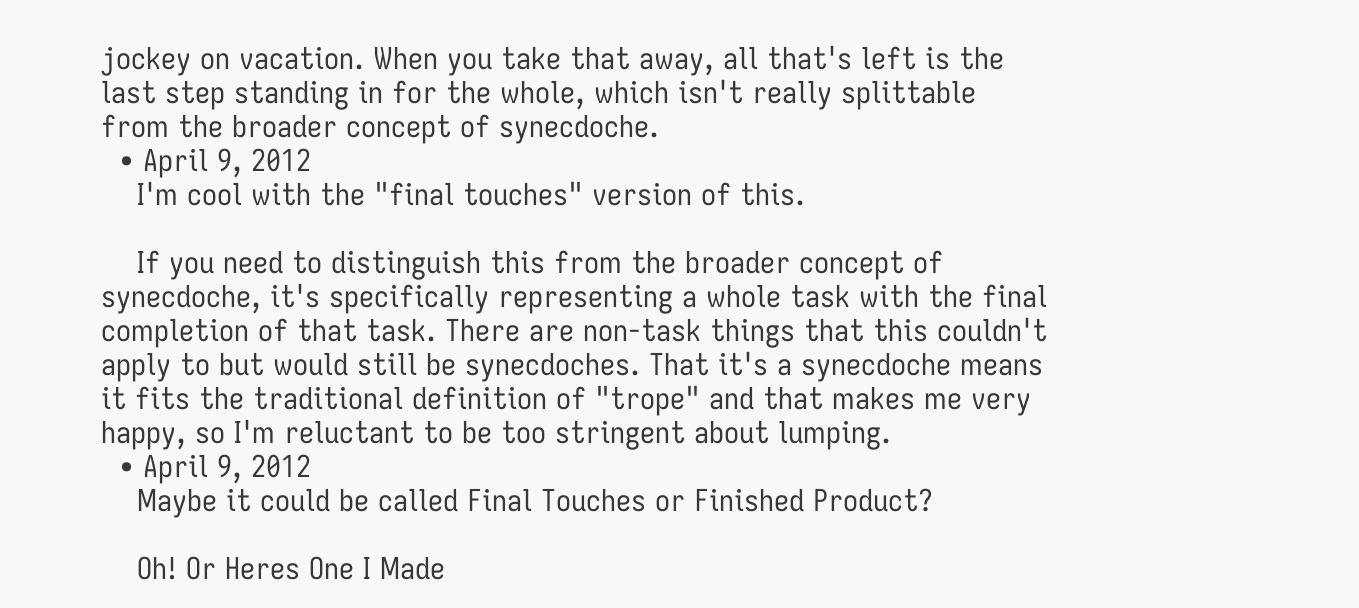jockey on vacation. When you take that away, all that's left is the last step standing in for the whole, which isn't really splittable from the broader concept of synecdoche.
  • April 9, 2012
    I'm cool with the "final touches" version of this.

    If you need to distinguish this from the broader concept of synecdoche, it's specifically representing a whole task with the final completion of that task. There are non-task things that this couldn't apply to but would still be synecdoches. That it's a synecdoche means it fits the traditional definition of "trope" and that makes me very happy, so I'm reluctant to be too stringent about lumping.
  • April 9, 2012
    Maybe it could be called Final Touches or Finished Product?

    Oh! Or Heres One I Made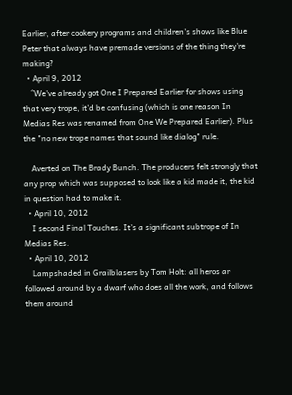Earlier, after cookery programs and children's shows like Blue Peter that always have premade versions of the thing they're making?
  • April 9, 2012
    ^We've already got One I Prepared Earlier for shows using that very trope, it'd be confusing (which is one reason In Medias Res was renamed from One We Prepared Earlier). Plus the "no new trope names that sound like dialog" rule.

    Averted on The Brady Bunch. The producers felt strongly that any prop which was supposed to look like a kid made it, the kid in question had to make it.
  • April 10, 2012
    I second Final Touches. It's a significant subtrope of In Medias Res.
  • April 10, 2012
    Lampshaded in Grailblasers by Tom Holt: all heros ar followed around by a dwarf who does all the work, and follows them around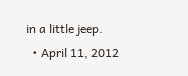in a little jeep.
  • April 11, 2012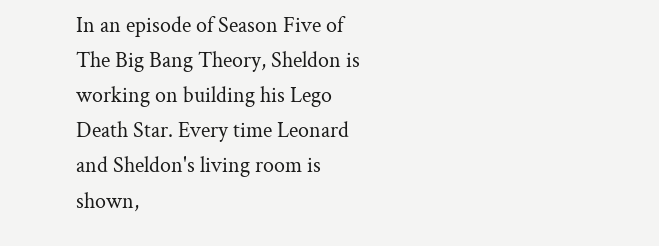In an episode of Season Five of The Big Bang Theory, Sheldon is working on building his Lego Death Star. Every time Leonard and Sheldon's living room is shown,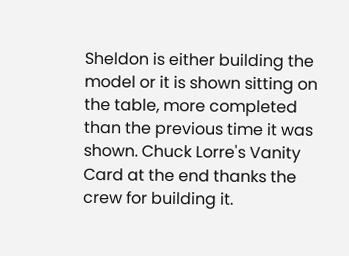Sheldon is either building the model or it is shown sitting on the table, more completed than the previous time it was shown. Chuck Lorre's Vanity Card at the end thanks the crew for building it.